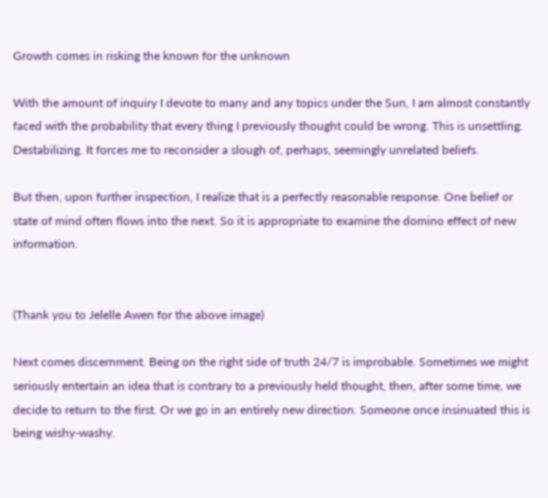Growth comes in risking the known for the unknown

With the amount of inquiry I devote to many and any topics under the Sun, I am almost constantly faced with the probability that every thing I previously thought could be wrong. This is unsettling. Destabilizing. It forces me to reconsider a slough of, perhaps, seemingly unrelated beliefs.

But then, upon further inspection, I realize that is a perfectly reasonable response. One belief or state of mind often flows into the next. So it is appropriate to examine the domino effect of new information.


(Thank you to Jelelle Awen for the above image)

Next comes discernment. Being on the right side of truth 24/7 is improbable. Sometimes we might seriously entertain an idea that is contrary to a previously held thought, then, after some time, we decide to return to the first. Or we go in an entirely new direction. Someone once insinuated this is being wishy-washy.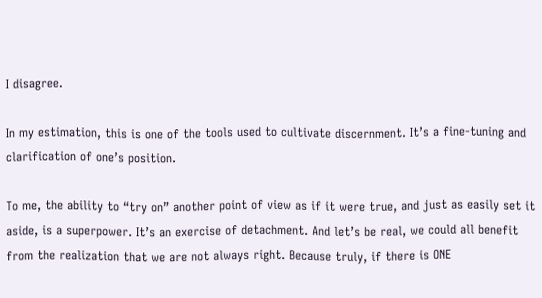I disagree.

In my estimation, this is one of the tools used to cultivate discernment. It’s a fine-tuning and clarification of one’s position.

To me, the ability to “try on” another point of view as if it were true, and just as easily set it aside, is a superpower. It’s an exercise of detachment. And let’s be real, we could all benefit from the realization that we are not always right. Because truly, if there is ONE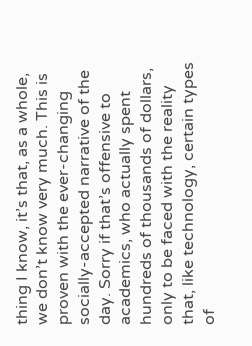thing I know, it’s that, as a whole, we don’t know very much. This is proven with the ever-changing socially-accepted narrative of the day. Sorry if that’s offensive to academics, who actually spent hundreds of thousands of dollars, only to be faced with the reality that, like technology, certain types of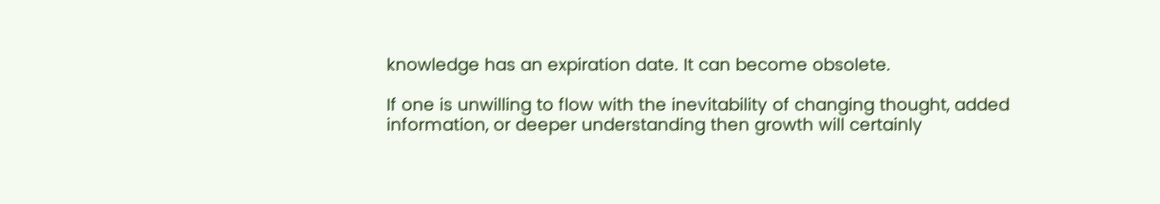knowledge has an expiration date. It can become obsolete.

If one is unwilling to flow with the inevitability of changing thought, added information, or deeper understanding then growth will certainly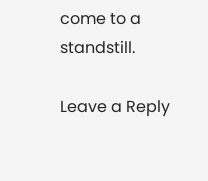come to a standstill.

Leave a Reply